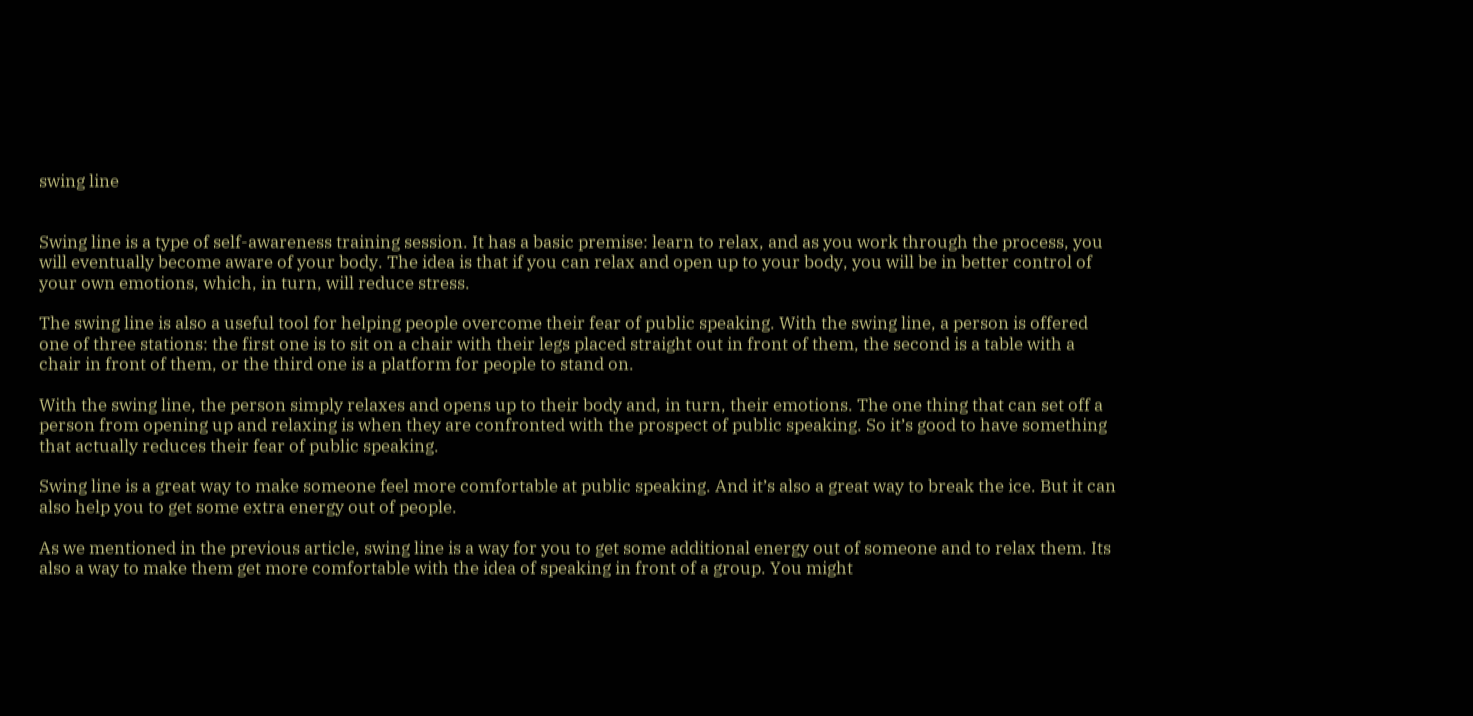swing line


Swing line is a type of self-awareness training session. It has a basic premise: learn to relax, and as you work through the process, you will eventually become aware of your body. The idea is that if you can relax and open up to your body, you will be in better control of your own emotions, which, in turn, will reduce stress.

The swing line is also a useful tool for helping people overcome their fear of public speaking. With the swing line, a person is offered one of three stations: the first one is to sit on a chair with their legs placed straight out in front of them, the second is a table with a chair in front of them, or the third one is a platform for people to stand on.

With the swing line, the person simply relaxes and opens up to their body and, in turn, their emotions. The one thing that can set off a person from opening up and relaxing is when they are confronted with the prospect of public speaking. So it’s good to have something that actually reduces their fear of public speaking.

Swing line is a great way to make someone feel more comfortable at public speaking. And it’s also a great way to break the ice. But it can also help you to get some extra energy out of people.

As we mentioned in the previous article, swing line is a way for you to get some additional energy out of someone and to relax them. Its also a way to make them get more comfortable with the idea of speaking in front of a group. You might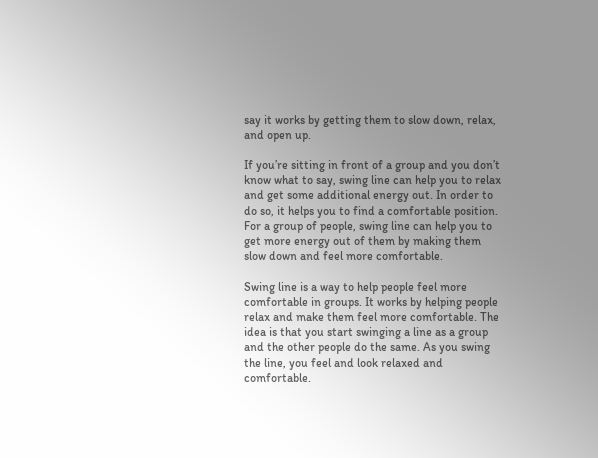say it works by getting them to slow down, relax, and open up.

If you’re sitting in front of a group and you don’t know what to say, swing line can help you to relax and get some additional energy out. In order to do so, it helps you to find a comfortable position. For a group of people, swing line can help you to get more energy out of them by making them slow down and feel more comfortable.

Swing line is a way to help people feel more comfortable in groups. It works by helping people relax and make them feel more comfortable. The idea is that you start swinging a line as a group and the other people do the same. As you swing the line, you feel and look relaxed and comfortable.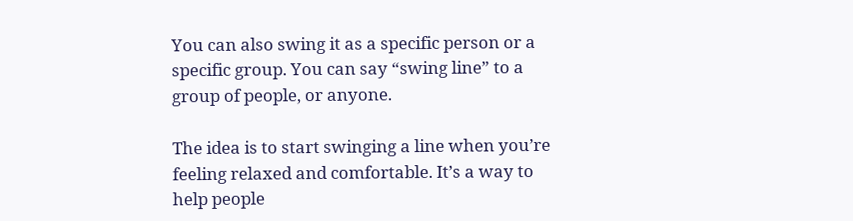You can also swing it as a specific person or a specific group. You can say “swing line” to a group of people, or anyone.

The idea is to start swinging a line when you’re feeling relaxed and comfortable. It’s a way to help people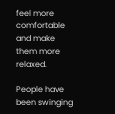feel more comfortable and make them more relaxed.

People have been swinging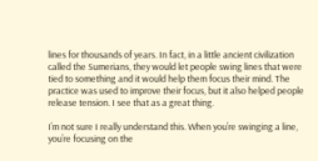lines for thousands of years. In fact, in a little ancient civilization called the Sumerians, they would let people swing lines that were tied to something and it would help them focus their mind. The practice was used to improve their focus, but it also helped people release tension. I see that as a great thing.

I’m not sure I really understand this. When you’re swinging a line, you’re focusing on the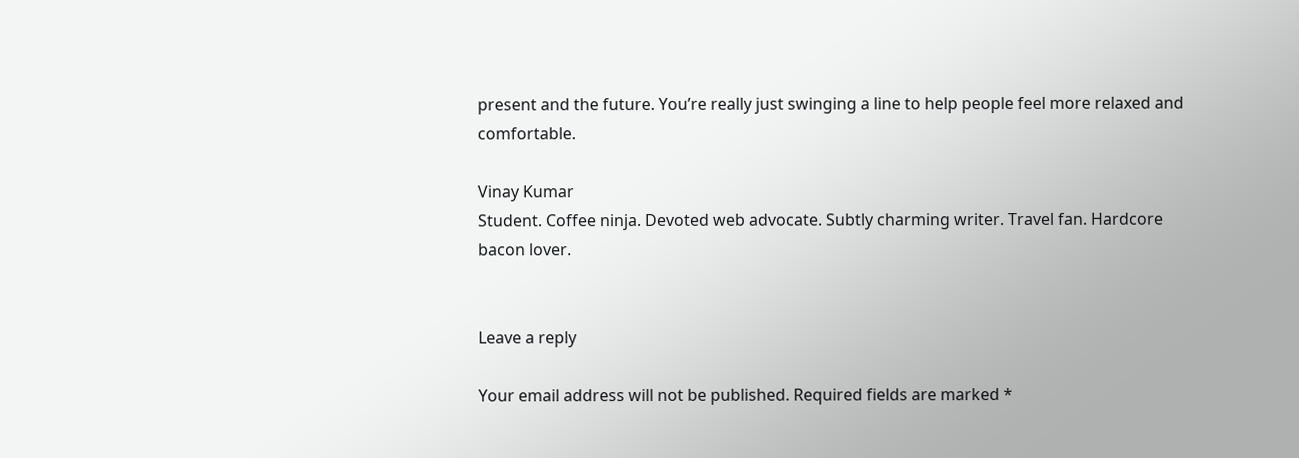present and the future. You’re really just swinging a line to help people feel more relaxed and comfortable.

Vinay Kumar
Student. Coffee ninja. Devoted web advocate. Subtly charming writer. Travel fan. Hardcore bacon lover.


Leave a reply

Your email address will not be published. Required fields are marked *